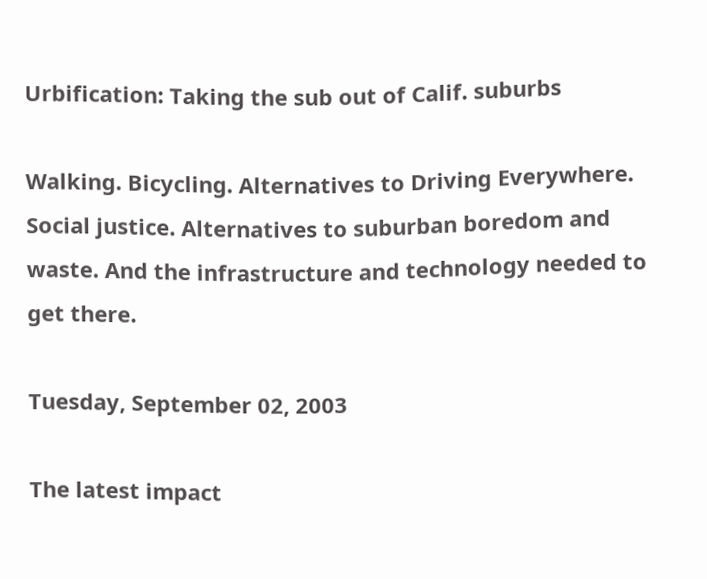Urbification: Taking the sub out of Calif. suburbs

Walking. Bicycling. Alternatives to Driving Everywhere. Social justice. Alternatives to suburban boredom and waste. And the infrastructure and technology needed to get there.

Tuesday, September 02, 2003

The latest impact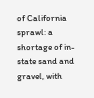of California sprawl: a shortage of in-state sand and gravel, with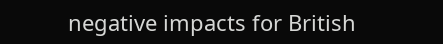negative impacts for British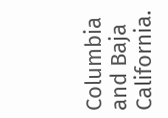Columbia and Baja California.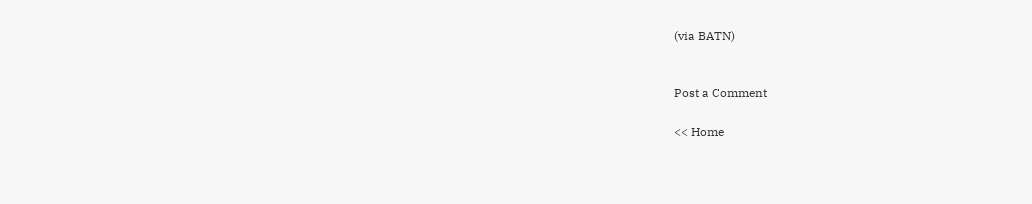(via BATN)


Post a Comment

<< Home